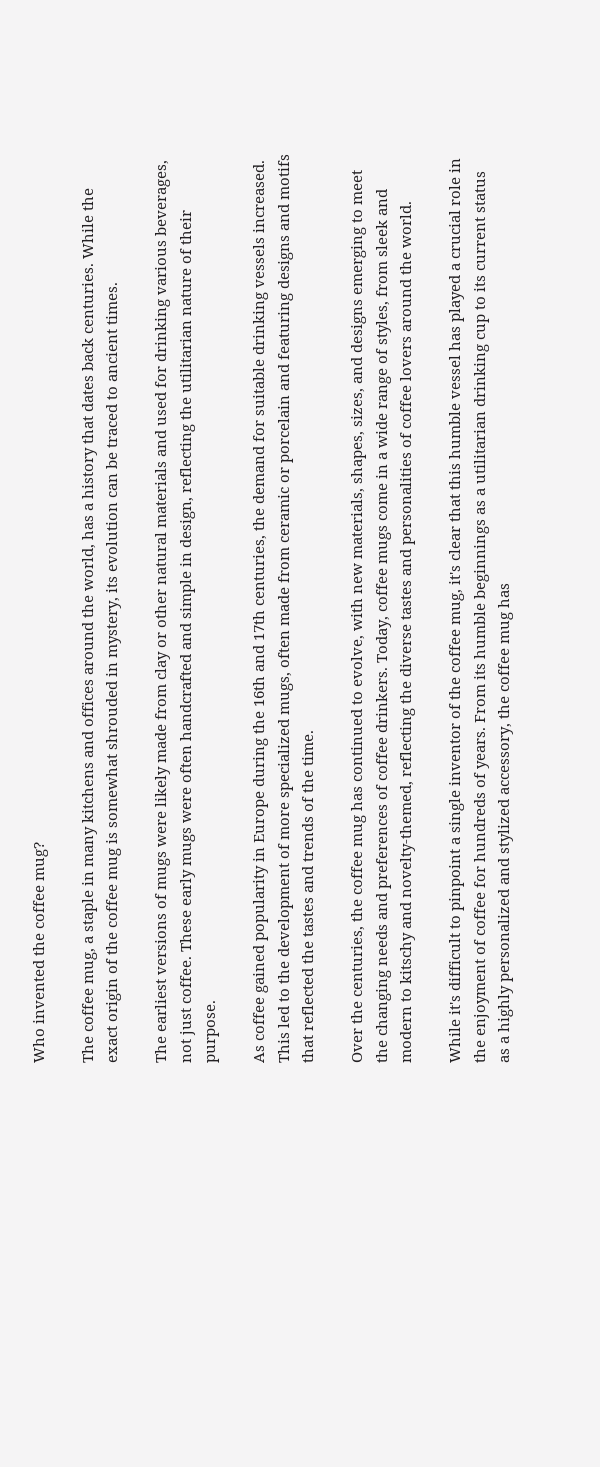Who invented the coffee mug?

The coffee mug, a staple in many kitchens and offices around the world, has a history that dates back centuries. While the exact origin of the coffee mug is somewhat shrouded in mystery, its evolution can be traced to ancient times.

The earliest versions of mugs were likely made from clay or other natural materials and used for drinking various beverages, not just coffee. These early mugs were often handcrafted and simple in design, reflecting the utilitarian nature of their purpose.

As coffee gained popularity in Europe during the 16th and 17th centuries, the demand for suitable drinking vessels increased. This led to the development of more specialized mugs, often made from ceramic or porcelain and featuring designs and motifs that reflected the tastes and trends of the time.

Over the centuries, the coffee mug has continued to evolve, with new materials, shapes, sizes, and designs emerging to meet the changing needs and preferences of coffee drinkers. Today, coffee mugs come in a wide range of styles, from sleek and modern to kitschy and novelty-themed, reflecting the diverse tastes and personalities of coffee lovers around the world.

While it's difficult to pinpoint a single inventor of the coffee mug, it's clear that this humble vessel has played a crucial role in the enjoyment of coffee for hundreds of years. From its humble beginnings as a utilitarian drinking cup to its current status as a highly personalized and stylized accessory, the coffee mug has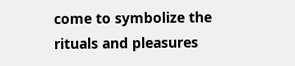come to symbolize the rituals and pleasures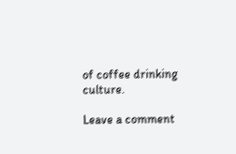of coffee drinking culture.

Leave a comment